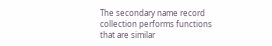The secondary name record collection performs functions that are similar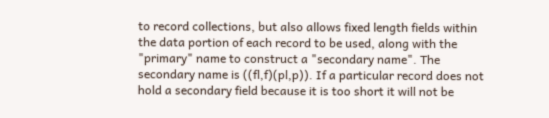to record collections, but also allows fixed length fields within the data portion of each record to be used, along with the "primary" name to construct a "secondary name". The secondary name is ((fl,f)(pl,p)). If a particular record does not hold a secondary field because it is too short it will not be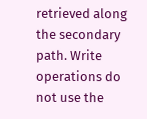retrieved along the secondary path. Write operations do not use the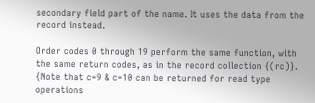secondary field part of the name. It uses the data from the record instead.

Order codes 0 through 19 perform the same function, with the same return codes, as in the record collection {(rc)}. {Note that c=9 & c=10 can be returned for read type operations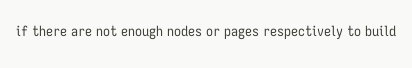if there are not enough nodes or pages respectively to build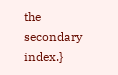the secondary index.}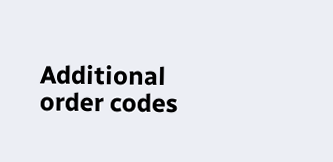Additional order codes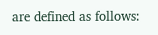are defined as follows: